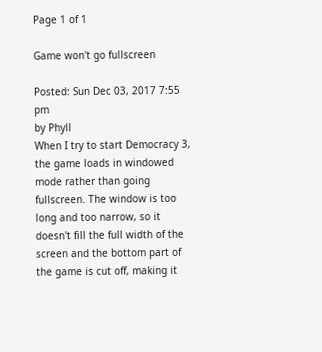Page 1 of 1

Game won't go fullscreen

Posted: Sun Dec 03, 2017 7:55 pm
by Phyll
When I try to start Democracy 3, the game loads in windowed mode rather than going fullscreen. The window is too long and too narrow, so it doesn't fill the full width of the screen and the bottom part of the game is cut off, making it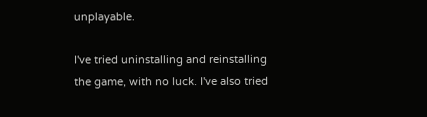unplayable.

I've tried uninstalling and reinstalling the game, with no luck. I've also tried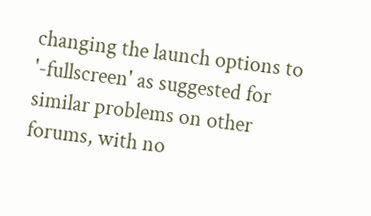changing the launch options to '-fullscreen' as suggested for similar problems on other forums, with no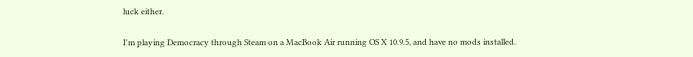luck either.

I'm playing Democracy through Steam on a MacBook Air running OS X 10.9.5, and have no mods installed.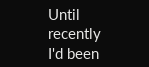Until recently I'd been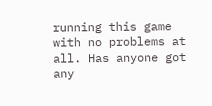running this game with no problems at all. Has anyone got any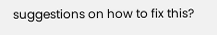suggestions on how to fix this?